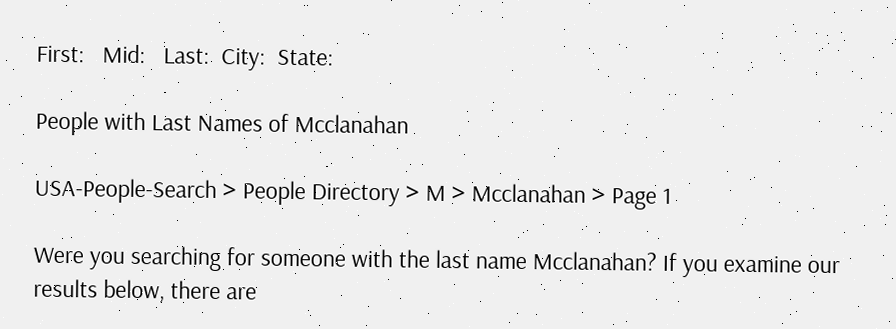First:   Mid:   Last:  City:  State:

People with Last Names of Mcclanahan

USA-People-Search > People Directory > M > Mcclanahan > Page 1

Were you searching for someone with the last name Mcclanahan? If you examine our results below, there are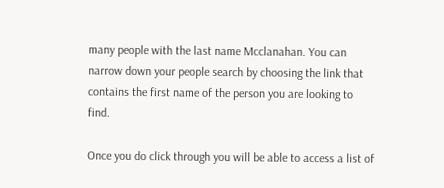many people with the last name Mcclanahan. You can narrow down your people search by choosing the link that contains the first name of the person you are looking to find.

Once you do click through you will be able to access a list of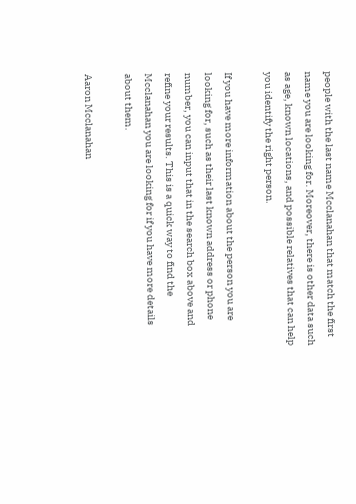people with the last name Mcclanahan that match the first name you are looking for. Moreover, there is other data such as age, known locations, and possible relatives that can help you identify the right person.

If you have more information about the person you are looking for, such as their last known address or phone number, you can input that in the search box above and refine your results. This is a quick way to find the Mcclanahan you are looking for if you have more details about them.

Aaron Mcclanahan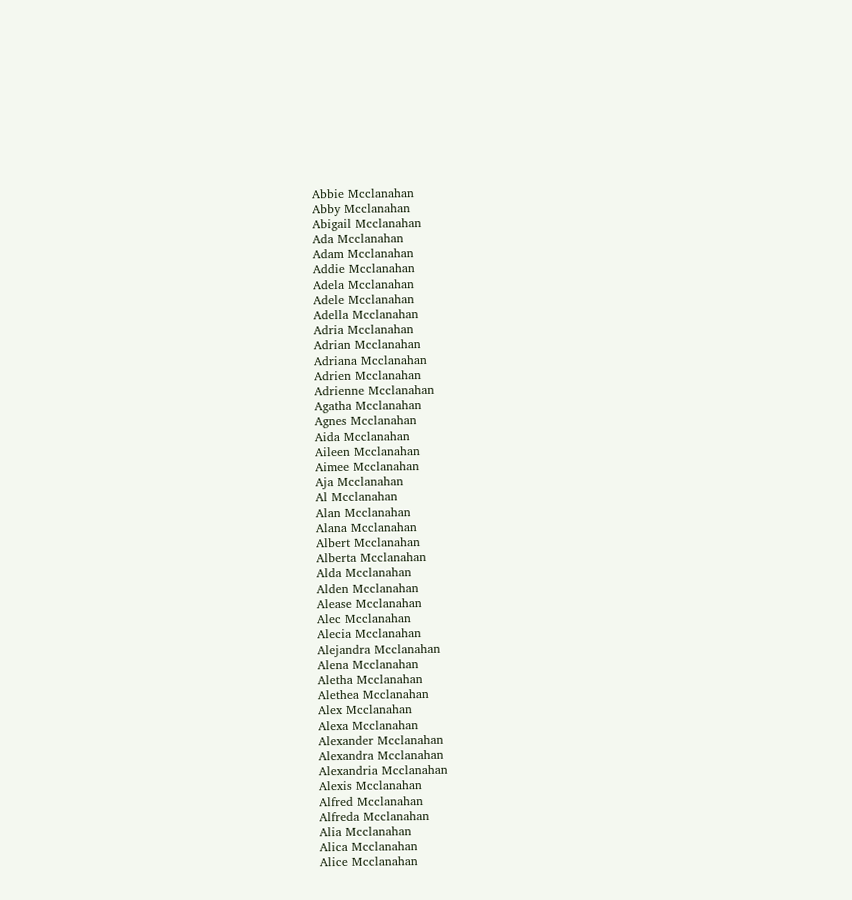Abbie Mcclanahan
Abby Mcclanahan
Abigail Mcclanahan
Ada Mcclanahan
Adam Mcclanahan
Addie Mcclanahan
Adela Mcclanahan
Adele Mcclanahan
Adella Mcclanahan
Adria Mcclanahan
Adrian Mcclanahan
Adriana Mcclanahan
Adrien Mcclanahan
Adrienne Mcclanahan
Agatha Mcclanahan
Agnes Mcclanahan
Aida Mcclanahan
Aileen Mcclanahan
Aimee Mcclanahan
Aja Mcclanahan
Al Mcclanahan
Alan Mcclanahan
Alana Mcclanahan
Albert Mcclanahan
Alberta Mcclanahan
Alda Mcclanahan
Alden Mcclanahan
Alease Mcclanahan
Alec Mcclanahan
Alecia Mcclanahan
Alejandra Mcclanahan
Alena Mcclanahan
Aletha Mcclanahan
Alethea Mcclanahan
Alex Mcclanahan
Alexa Mcclanahan
Alexander Mcclanahan
Alexandra Mcclanahan
Alexandria Mcclanahan
Alexis Mcclanahan
Alfred Mcclanahan
Alfreda Mcclanahan
Alia Mcclanahan
Alica Mcclanahan
Alice Mcclanahan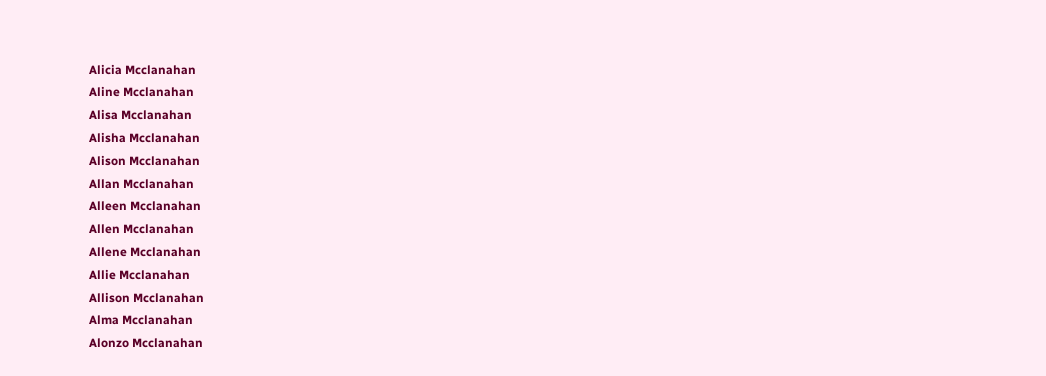Alicia Mcclanahan
Aline Mcclanahan
Alisa Mcclanahan
Alisha Mcclanahan
Alison Mcclanahan
Allan Mcclanahan
Alleen Mcclanahan
Allen Mcclanahan
Allene Mcclanahan
Allie Mcclanahan
Allison Mcclanahan
Alma Mcclanahan
Alonzo Mcclanahan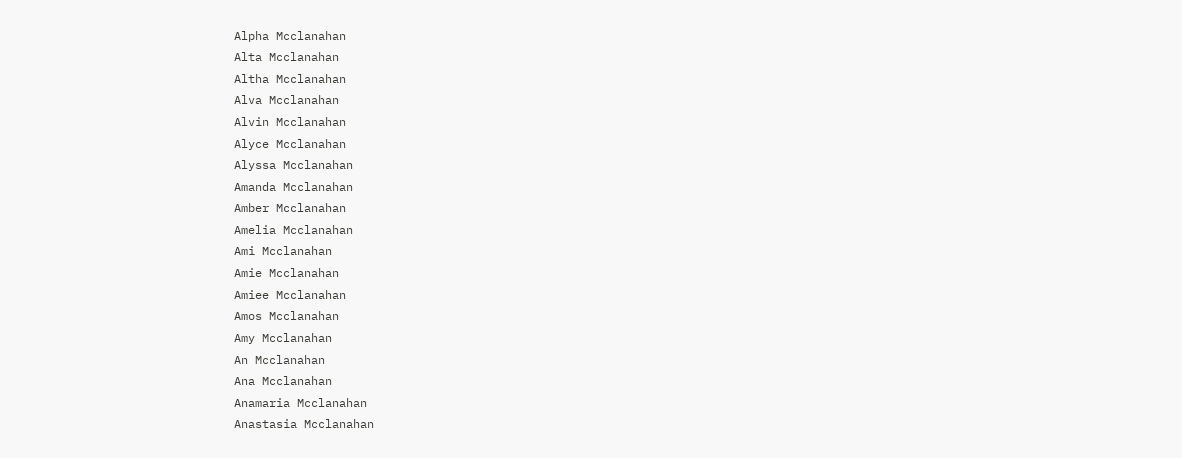Alpha Mcclanahan
Alta Mcclanahan
Altha Mcclanahan
Alva Mcclanahan
Alvin Mcclanahan
Alyce Mcclanahan
Alyssa Mcclanahan
Amanda Mcclanahan
Amber Mcclanahan
Amelia Mcclanahan
Ami Mcclanahan
Amie Mcclanahan
Amiee Mcclanahan
Amos Mcclanahan
Amy Mcclanahan
An Mcclanahan
Ana Mcclanahan
Anamaria Mcclanahan
Anastasia Mcclanahan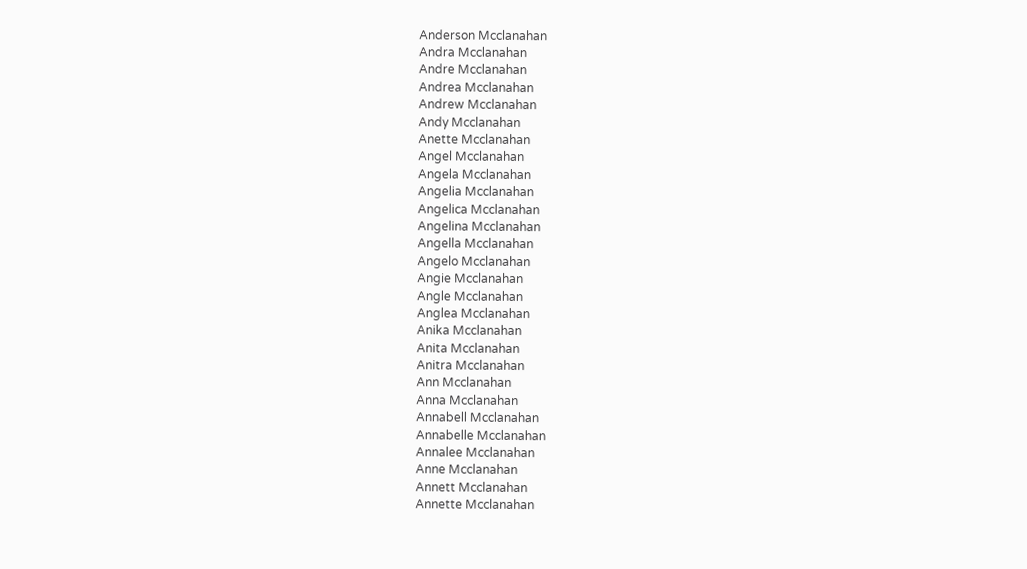Anderson Mcclanahan
Andra Mcclanahan
Andre Mcclanahan
Andrea Mcclanahan
Andrew Mcclanahan
Andy Mcclanahan
Anette Mcclanahan
Angel Mcclanahan
Angela Mcclanahan
Angelia Mcclanahan
Angelica Mcclanahan
Angelina Mcclanahan
Angella Mcclanahan
Angelo Mcclanahan
Angie Mcclanahan
Angle Mcclanahan
Anglea Mcclanahan
Anika Mcclanahan
Anita Mcclanahan
Anitra Mcclanahan
Ann Mcclanahan
Anna Mcclanahan
Annabell Mcclanahan
Annabelle Mcclanahan
Annalee Mcclanahan
Anne Mcclanahan
Annett Mcclanahan
Annette Mcclanahan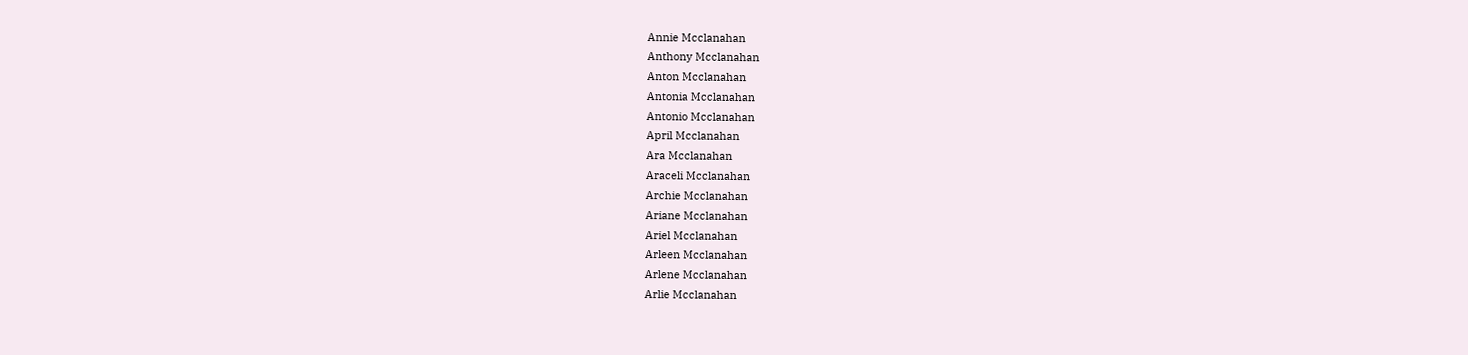Annie Mcclanahan
Anthony Mcclanahan
Anton Mcclanahan
Antonia Mcclanahan
Antonio Mcclanahan
April Mcclanahan
Ara Mcclanahan
Araceli Mcclanahan
Archie Mcclanahan
Ariane Mcclanahan
Ariel Mcclanahan
Arleen Mcclanahan
Arlene Mcclanahan
Arlie Mcclanahan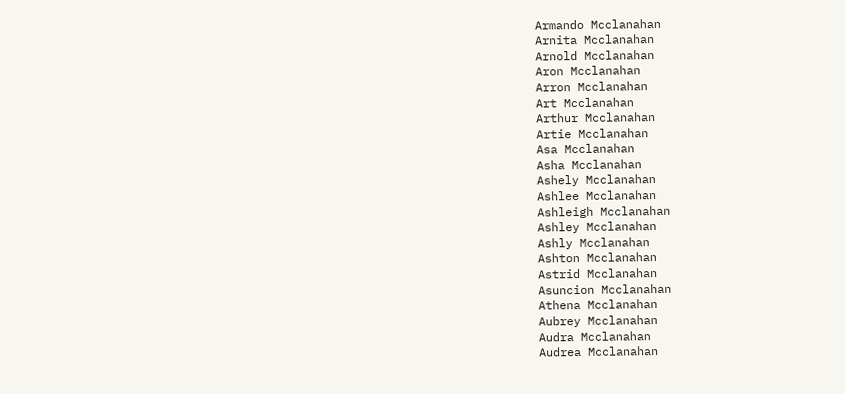Armando Mcclanahan
Arnita Mcclanahan
Arnold Mcclanahan
Aron Mcclanahan
Arron Mcclanahan
Art Mcclanahan
Arthur Mcclanahan
Artie Mcclanahan
Asa Mcclanahan
Asha Mcclanahan
Ashely Mcclanahan
Ashlee Mcclanahan
Ashleigh Mcclanahan
Ashley Mcclanahan
Ashly Mcclanahan
Ashton Mcclanahan
Astrid Mcclanahan
Asuncion Mcclanahan
Athena Mcclanahan
Aubrey Mcclanahan
Audra Mcclanahan
Audrea Mcclanahan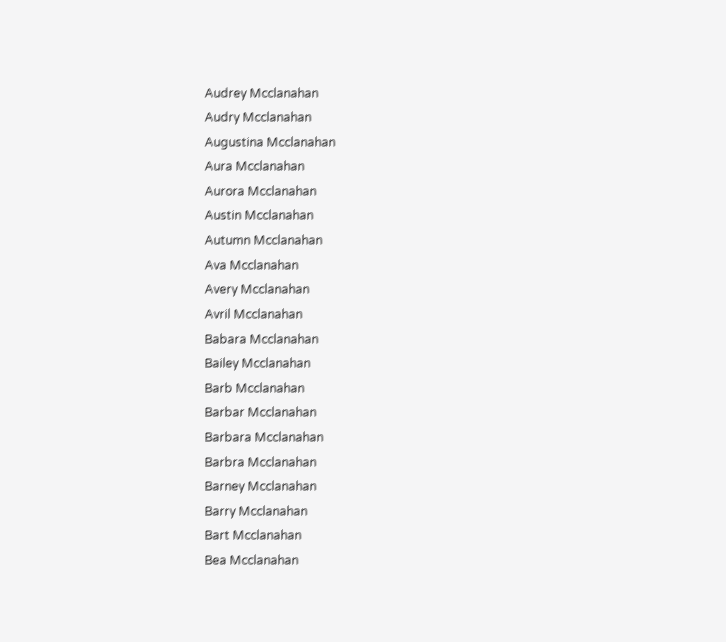Audrey Mcclanahan
Audry Mcclanahan
Augustina Mcclanahan
Aura Mcclanahan
Aurora Mcclanahan
Austin Mcclanahan
Autumn Mcclanahan
Ava Mcclanahan
Avery Mcclanahan
Avril Mcclanahan
Babara Mcclanahan
Bailey Mcclanahan
Barb Mcclanahan
Barbar Mcclanahan
Barbara Mcclanahan
Barbra Mcclanahan
Barney Mcclanahan
Barry Mcclanahan
Bart Mcclanahan
Bea Mcclanahan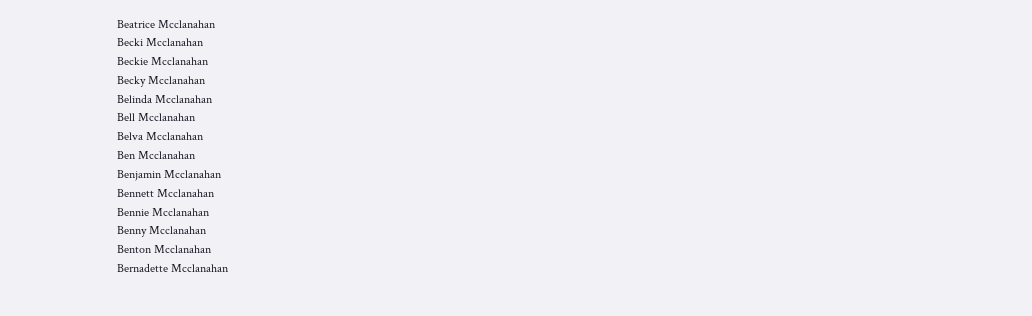Beatrice Mcclanahan
Becki Mcclanahan
Beckie Mcclanahan
Becky Mcclanahan
Belinda Mcclanahan
Bell Mcclanahan
Belva Mcclanahan
Ben Mcclanahan
Benjamin Mcclanahan
Bennett Mcclanahan
Bennie Mcclanahan
Benny Mcclanahan
Benton Mcclanahan
Bernadette Mcclanahan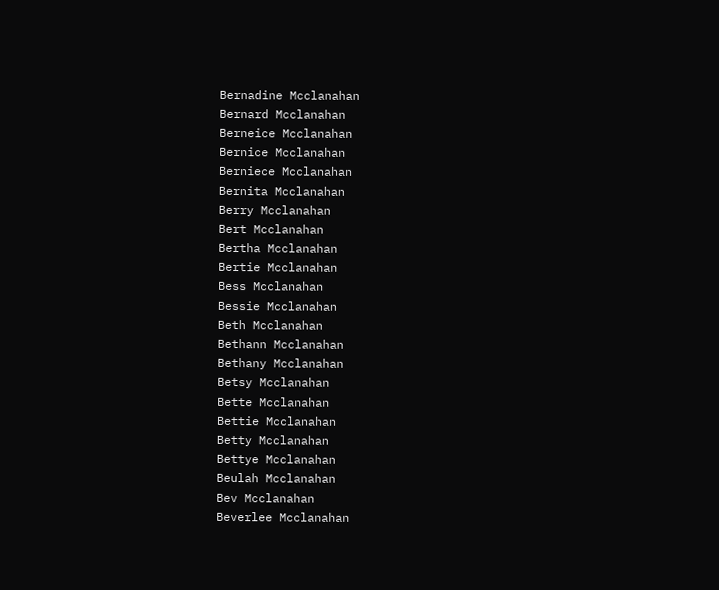Bernadine Mcclanahan
Bernard Mcclanahan
Berneice Mcclanahan
Bernice Mcclanahan
Berniece Mcclanahan
Bernita Mcclanahan
Berry Mcclanahan
Bert Mcclanahan
Bertha Mcclanahan
Bertie Mcclanahan
Bess Mcclanahan
Bessie Mcclanahan
Beth Mcclanahan
Bethann Mcclanahan
Bethany Mcclanahan
Betsy Mcclanahan
Bette Mcclanahan
Bettie Mcclanahan
Betty Mcclanahan
Bettye Mcclanahan
Beulah Mcclanahan
Bev Mcclanahan
Beverlee Mcclanahan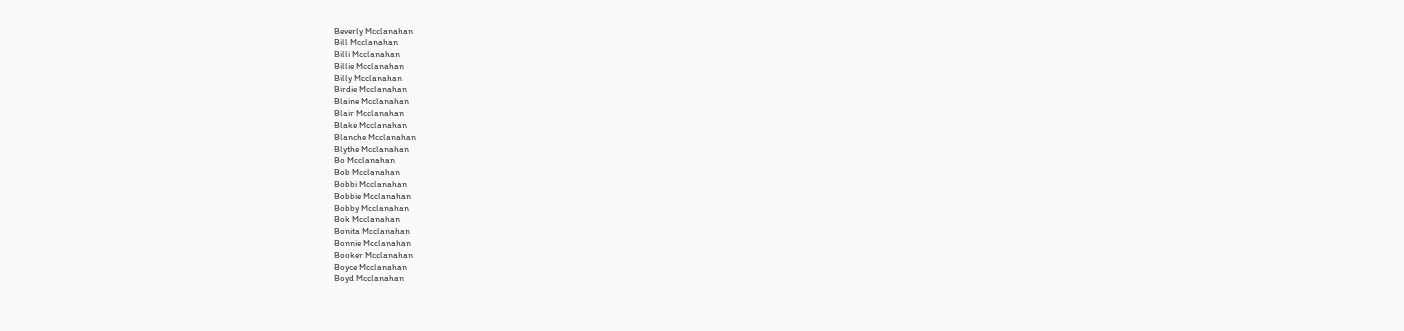Beverly Mcclanahan
Bill Mcclanahan
Billi Mcclanahan
Billie Mcclanahan
Billy Mcclanahan
Birdie Mcclanahan
Blaine Mcclanahan
Blair Mcclanahan
Blake Mcclanahan
Blanche Mcclanahan
Blythe Mcclanahan
Bo Mcclanahan
Bob Mcclanahan
Bobbi Mcclanahan
Bobbie Mcclanahan
Bobby Mcclanahan
Bok Mcclanahan
Bonita Mcclanahan
Bonnie Mcclanahan
Booker Mcclanahan
Boyce Mcclanahan
Boyd Mcclanahan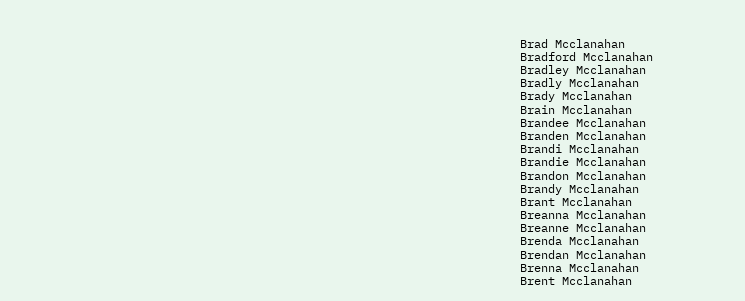Brad Mcclanahan
Bradford Mcclanahan
Bradley Mcclanahan
Bradly Mcclanahan
Brady Mcclanahan
Brain Mcclanahan
Brandee Mcclanahan
Branden Mcclanahan
Brandi Mcclanahan
Brandie Mcclanahan
Brandon Mcclanahan
Brandy Mcclanahan
Brant Mcclanahan
Breanna Mcclanahan
Breanne Mcclanahan
Brenda Mcclanahan
Brendan Mcclanahan
Brenna Mcclanahan
Brent Mcclanahan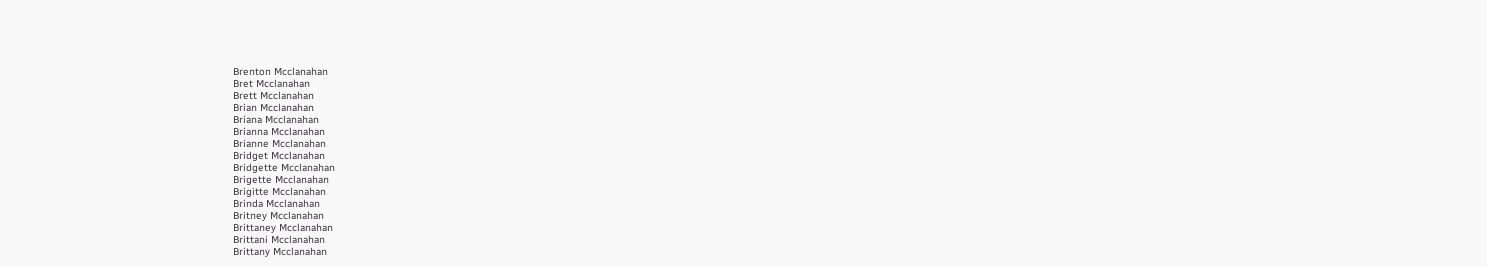Brenton Mcclanahan
Bret Mcclanahan
Brett Mcclanahan
Brian Mcclanahan
Briana Mcclanahan
Brianna Mcclanahan
Brianne Mcclanahan
Bridget Mcclanahan
Bridgette Mcclanahan
Brigette Mcclanahan
Brigitte Mcclanahan
Brinda Mcclanahan
Britney Mcclanahan
Brittaney Mcclanahan
Brittani Mcclanahan
Brittany Mcclanahan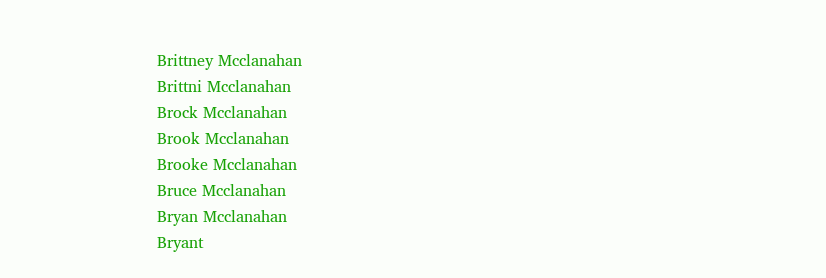Brittney Mcclanahan
Brittni Mcclanahan
Brock Mcclanahan
Brook Mcclanahan
Brooke Mcclanahan
Bruce Mcclanahan
Bryan Mcclanahan
Bryant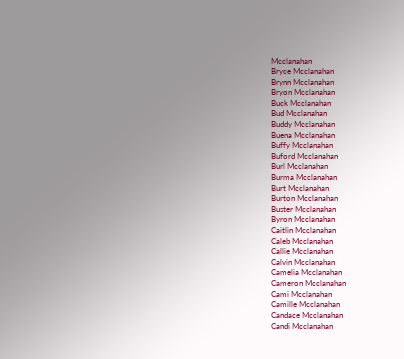Mcclanahan
Bryce Mcclanahan
Brynn Mcclanahan
Bryon Mcclanahan
Buck Mcclanahan
Bud Mcclanahan
Buddy Mcclanahan
Buena Mcclanahan
Buffy Mcclanahan
Buford Mcclanahan
Burl Mcclanahan
Burma Mcclanahan
Burt Mcclanahan
Burton Mcclanahan
Buster Mcclanahan
Byron Mcclanahan
Caitlin Mcclanahan
Caleb Mcclanahan
Callie Mcclanahan
Calvin Mcclanahan
Camelia Mcclanahan
Cameron Mcclanahan
Cami Mcclanahan
Camille Mcclanahan
Candace Mcclanahan
Candi Mcclanahan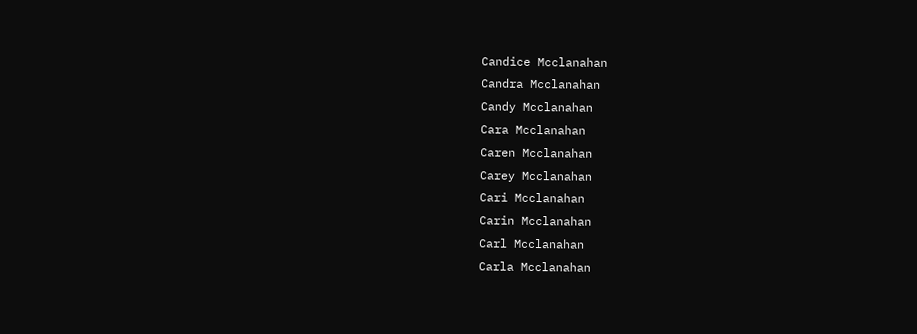Candice Mcclanahan
Candra Mcclanahan
Candy Mcclanahan
Cara Mcclanahan
Caren Mcclanahan
Carey Mcclanahan
Cari Mcclanahan
Carin Mcclanahan
Carl Mcclanahan
Carla Mcclanahan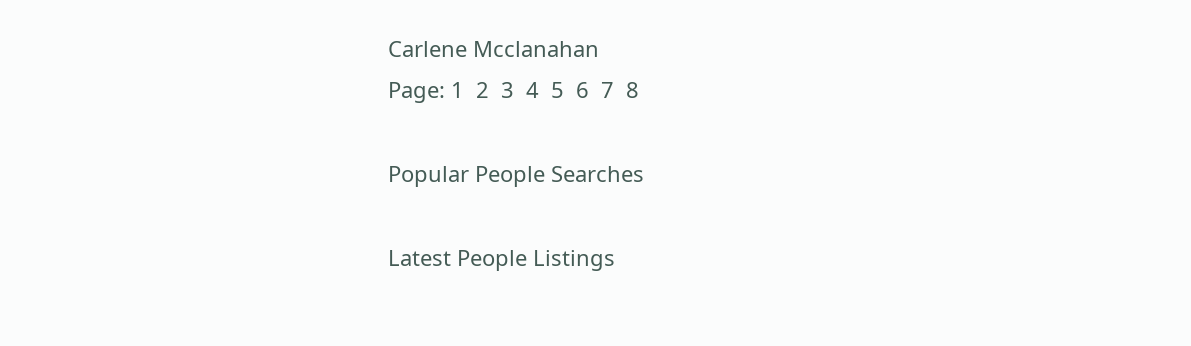Carlene Mcclanahan
Page: 1  2  3  4  5  6  7  8

Popular People Searches

Latest People Listings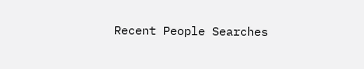Recent People Searches